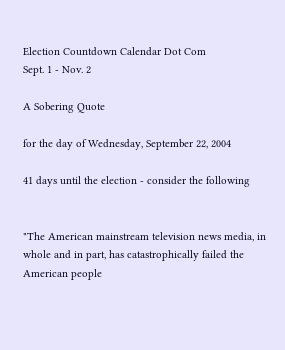Election Countdown Calendar Dot Com
Sept. 1 - Nov. 2

A Sobering Quote

for the day of Wednesday, September 22, 2004

41 days until the election - consider the following


"The American mainstream television news media, in whole and in part, has catastrophically failed the American people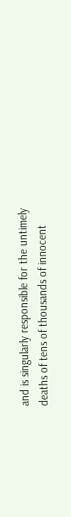and is singularly responsible for the untimely deaths of tens of thousands of innocent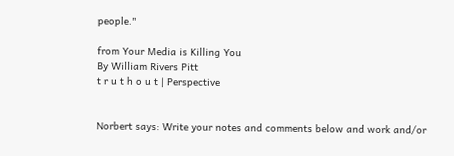people."

from Your Media is Killing You
By William Rivers Pitt
t r u t h o u t | Perspective


Norbert says: Write your notes and comments below and work and/or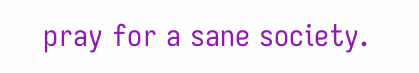pray for a sane society.